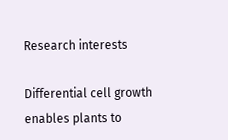Research interests

Differential cell growth enables plants to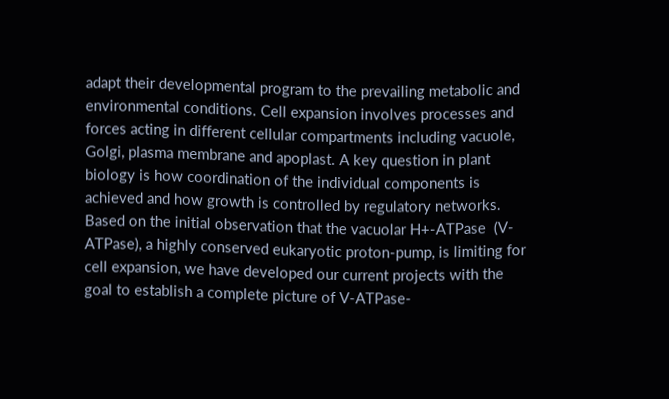adapt their developmental program to the prevailing metabolic and environmental conditions. Cell expansion involves processes and forces acting in different cellular compartments including vacuole, Golgi, plasma membrane and apoplast. A key question in plant biology is how coordination of the individual components is achieved and how growth is controlled by regulatory networks. Based on the initial observation that the vacuolar H+-ATPase  (V-ATPase), a highly conserved eukaryotic proton-pump, is limiting for cell expansion, we have developed our current projects with the goal to establish a complete picture of V-ATPase-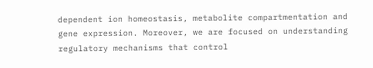dependent ion homeostasis, metabolite compartmentation and gene expression. Moreover, we are focused on understanding regulatory mechanisms that control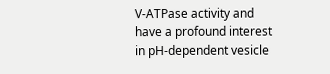V-ATPase activity and have a profound interest in pH-dependent vesicle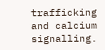trafficking and calcium signalling.